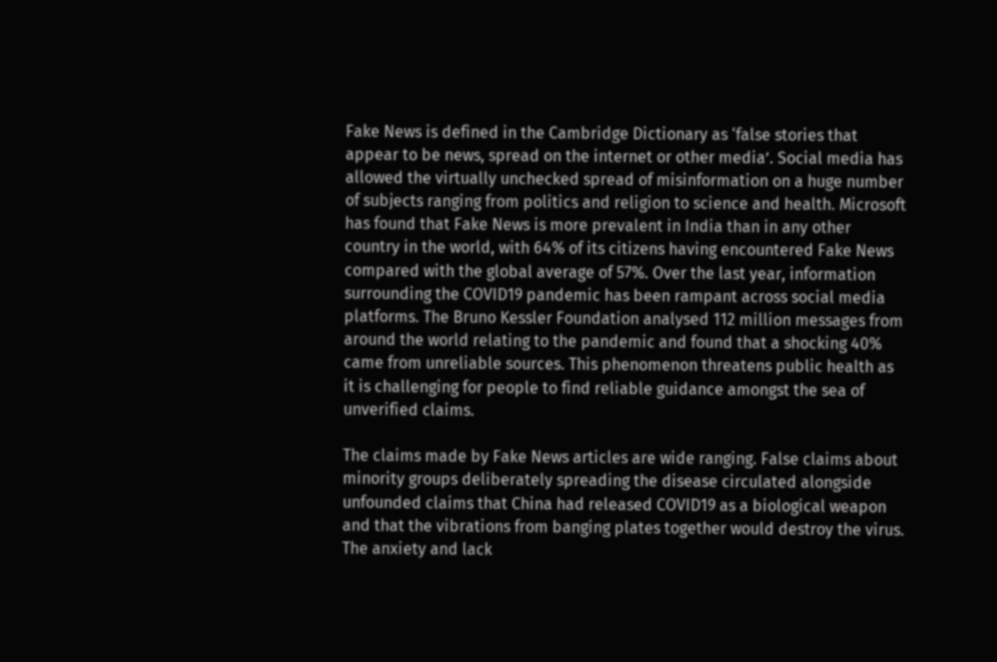Fake News is defined in the Cambridge Dictionary as ‘false stories that appear to be news, spread on the internet or other media’. Social media has allowed the virtually unchecked spread of misinformation on a huge number of subjects ranging from politics and religion to science and health. Microsoft has found that Fake News is more prevalent in India than in any other country in the world, with 64% of its citizens having encountered Fake News compared with the global average of 57%. Over the last year, information surrounding the COVID19 pandemic has been rampant across social media platforms. The Bruno Kessler Foundation analysed 112 million messages from around the world relating to the pandemic and found that a shocking 40% came from unreliable sources. This phenomenon threatens public health as it is challenging for people to find reliable guidance amongst the sea of unverified claims.

The claims made by Fake News articles are wide ranging. False claims about minority groups deliberately spreading the disease circulated alongside unfounded claims that China had released COVID19 as a biological weapon and that the vibrations from banging plates together would destroy the virus. The anxiety and lack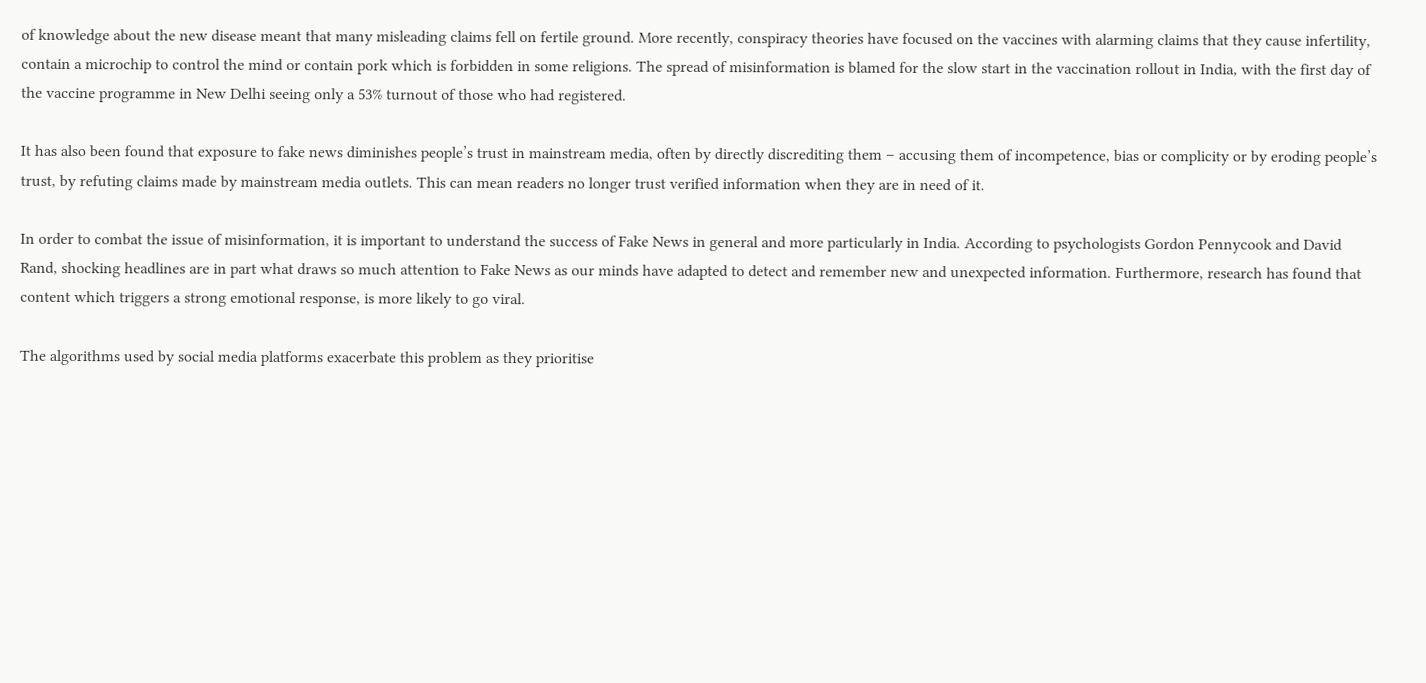of knowledge about the new disease meant that many misleading claims fell on fertile ground. More recently, conspiracy theories have focused on the vaccines with alarming claims that they cause infertility, contain a microchip to control the mind or contain pork which is forbidden in some religions. The spread of misinformation is blamed for the slow start in the vaccination rollout in India, with the first day of the vaccine programme in New Delhi seeing only a 53% turnout of those who had registered.

It has also been found that exposure to fake news diminishes people’s trust in mainstream media, often by directly discrediting them – accusing them of incompetence, bias or complicity or by eroding people’s trust, by refuting claims made by mainstream media outlets. This can mean readers no longer trust verified information when they are in need of it.

In order to combat the issue of misinformation, it is important to understand the success of Fake News in general and more particularly in India. According to psychologists Gordon Pennycook and David Rand, shocking headlines are in part what draws so much attention to Fake News as our minds have adapted to detect and remember new and unexpected information. Furthermore, research has found that content which triggers a strong emotional response, is more likely to go viral.

The algorithms used by social media platforms exacerbate this problem as they prioritise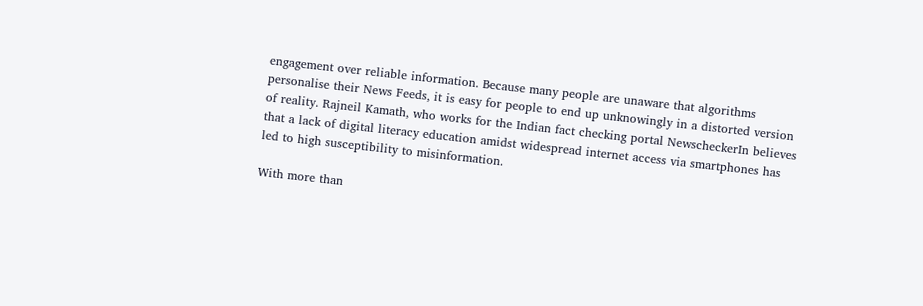engagement over reliable information. Because many people are unaware that algorithms personalise their News Feeds, it is easy for people to end up unknowingly in a distorted version of reality. Rajneil Kamath, who works for the Indian fact checking portal NewscheckerIn believes that a lack of digital literacy education amidst widespread internet access via smartphones has led to high susceptibility to misinformation.

With more than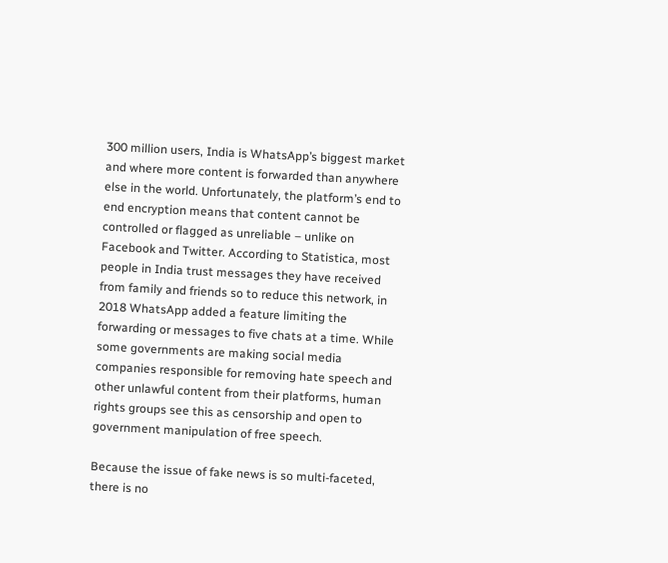300 million users, India is WhatsApp’s biggest market and where more content is forwarded than anywhere else in the world. Unfortunately, the platform’s end to end encryption means that content cannot be controlled or flagged as unreliable – unlike on Facebook and Twitter. According to Statistica, most people in India trust messages they have received from family and friends so to reduce this network, in 2018 WhatsApp added a feature limiting the forwarding or messages to five chats at a time. While some governments are making social media companies responsible for removing hate speech and other unlawful content from their platforms, human rights groups see this as censorship and open to government manipulation of free speech.

Because the issue of fake news is so multi-faceted, there is no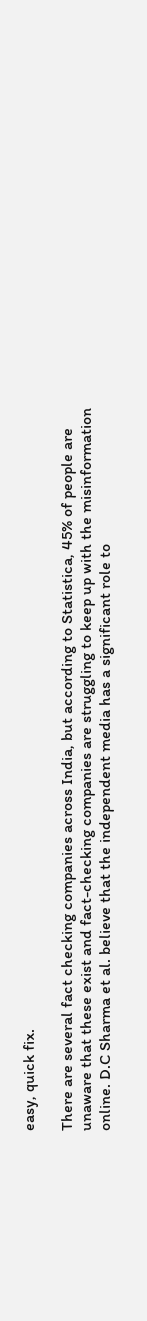easy, quick fix.

There are several fact checking companies across India, but according to Statistica, 45% of people are unaware that these exist and fact-checking companies are struggling to keep up with the misinformation online. D.C Sharma et al. believe that the independent media has a significant role to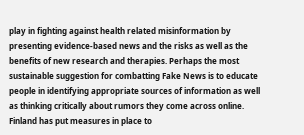play in fighting against health related misinformation by presenting evidence-based news and the risks as well as the benefits of new research and therapies. Perhaps the most sustainable suggestion for combatting Fake News is to educate people in identifying appropriate sources of information as well as thinking critically about rumors they come across online. Finland has put measures in place to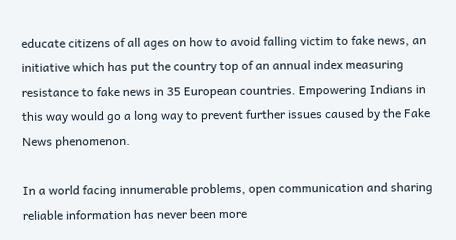educate citizens of all ages on how to avoid falling victim to fake news, an initiative which has put the country top of an annual index measuring resistance to fake news in 35 European countries. Empowering Indians in this way would go a long way to prevent further issues caused by the Fake News phenomenon.

In a world facing innumerable problems, open communication and sharing reliable information has never been more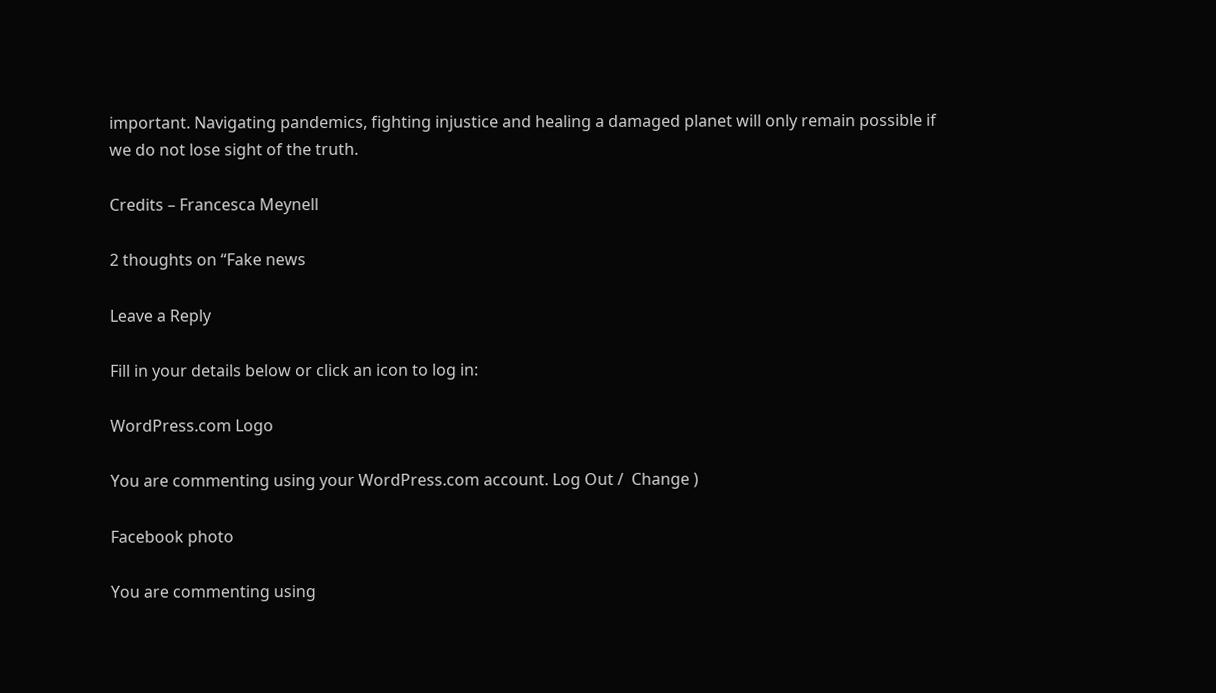important. Navigating pandemics, fighting injustice and healing a damaged planet will only remain possible if we do not lose sight of the truth.

Credits – Francesca Meynell

2 thoughts on “Fake news

Leave a Reply

Fill in your details below or click an icon to log in:

WordPress.com Logo

You are commenting using your WordPress.com account. Log Out /  Change )

Facebook photo

You are commenting using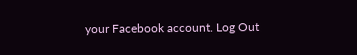your Facebook account. Log Out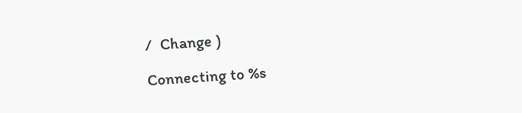/  Change )

Connecting to %s